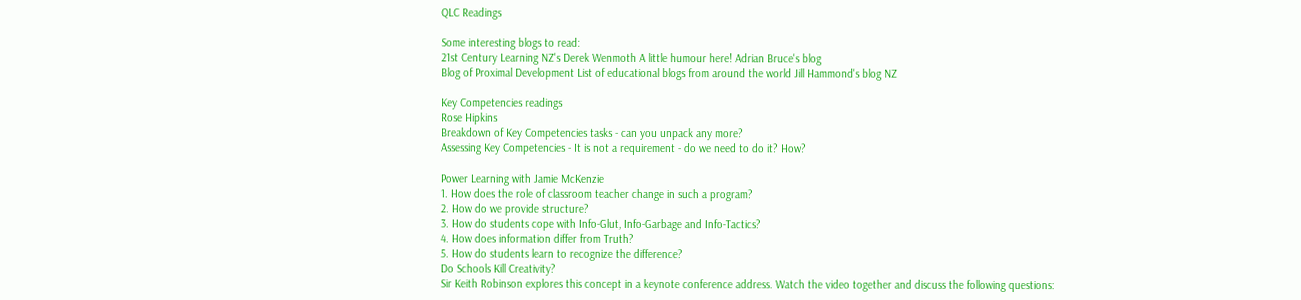QLC Readings

Some interesting blogs to read:
21st Century Learning NZ's Derek Wenmoth A little humour here! Adrian Bruce's blog
Blog of Proximal Development List of educational blogs from around the world Jill Hammond's blog NZ

Key Competencies readings
Rose Hipkins
Breakdown of Key Competencies tasks - can you unpack any more?
Assessing Key Competencies - It is not a requirement - do we need to do it? How?

Power Learning with Jamie McKenzie
1. How does the role of classroom teacher change in such a program?
2. How do we provide structure?
3. How do students cope with Info-Glut, Info-Garbage and Info-Tactics?
4. How does information differ from Truth?
5. How do students learn to recognize the difference?
Do Schools Kill Creativity?
Sir Keith Robinson explores this concept in a keynote conference address. Watch the video together and discuss the following questions: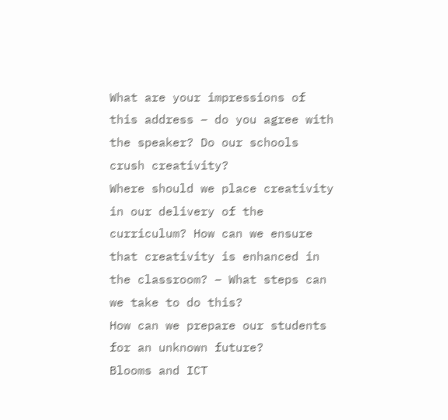What are your impressions of this address – do you agree with the speaker? Do our schools crush creativity?
Where should we place creativity in our delivery of the curriculum? How can we ensure that creativity is enhanced in the classroom? – What steps can we take to do this?
How can we prepare our students for an unknown future?
Blooms and ICT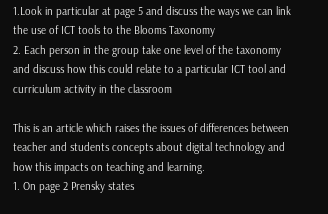1.Look in particular at page 5 and discuss the ways we can link the use of ICT tools to the Blooms Taxonomy
2. Each person in the group take one level of the taxonomy and discuss how this could relate to a particular ICT tool and curriculum activity in the classroom

This is an article which raises the issues of differences between teacher and students concepts about digital technology and how this impacts on teaching and learning.
1. On page 2 Prensky states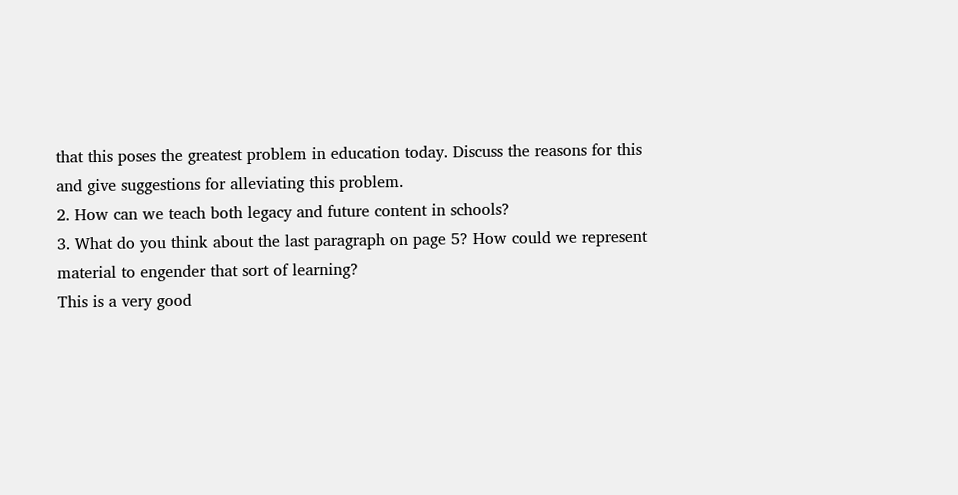that this poses the greatest problem in education today. Discuss the reasons for this and give suggestions for alleviating this problem.
2. How can we teach both legacy and future content in schools?
3. What do you think about the last paragraph on page 5? How could we represent material to engender that sort of learning?
This is a very good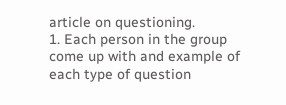article on questioning.
1. Each person in the group come up with and example of each type of question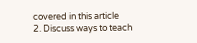covered in this article
2. Discuss ways to teach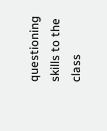questioning skills to the class